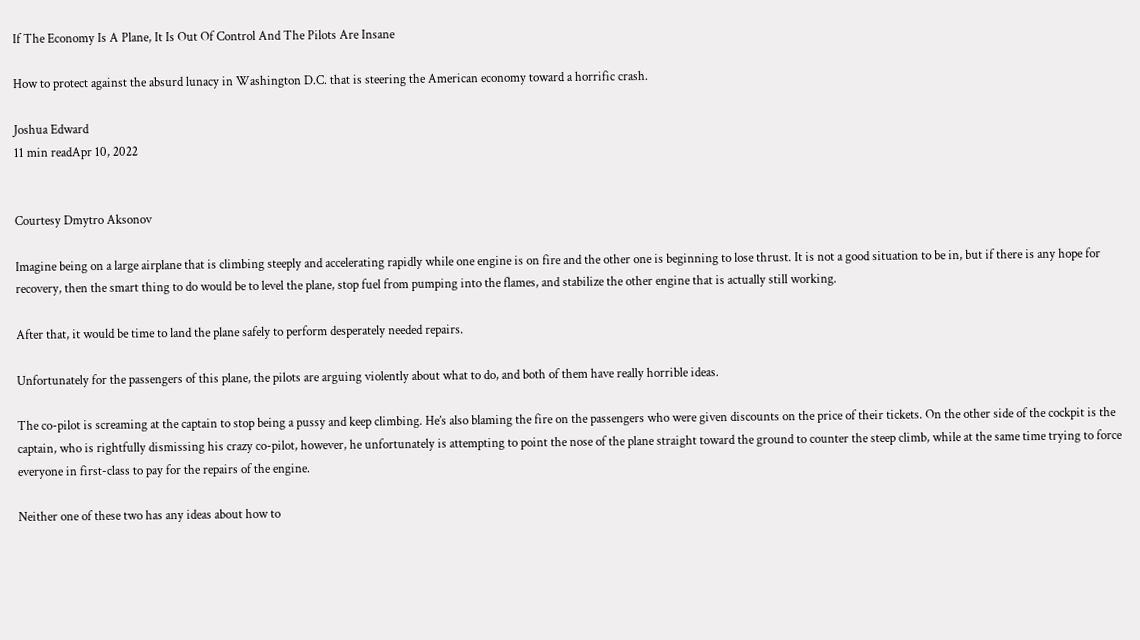If The Economy Is A Plane, It Is Out Of Control And The Pilots Are Insane

How to protect against the absurd lunacy in Washington D.C. that is steering the American economy toward a horrific crash.

Joshua Edward
11 min readApr 10, 2022


Courtesy Dmytro Aksonov

Imagine being on a large airplane that is climbing steeply and accelerating rapidly while one engine is on fire and the other one is beginning to lose thrust. It is not a good situation to be in, but if there is any hope for recovery, then the smart thing to do would be to level the plane, stop fuel from pumping into the flames, and stabilize the other engine that is actually still working.

After that, it would be time to land the plane safely to perform desperately needed repairs.

Unfortunately for the passengers of this plane, the pilots are arguing violently about what to do, and both of them have really horrible ideas.

The co-pilot is screaming at the captain to stop being a pussy and keep climbing. He’s also blaming the fire on the passengers who were given discounts on the price of their tickets. On the other side of the cockpit is the captain, who is rightfully dismissing his crazy co-pilot, however, he unfortunately is attempting to point the nose of the plane straight toward the ground to counter the steep climb, while at the same time trying to force everyone in first-class to pay for the repairs of the engine.

Neither one of these two has any ideas about how to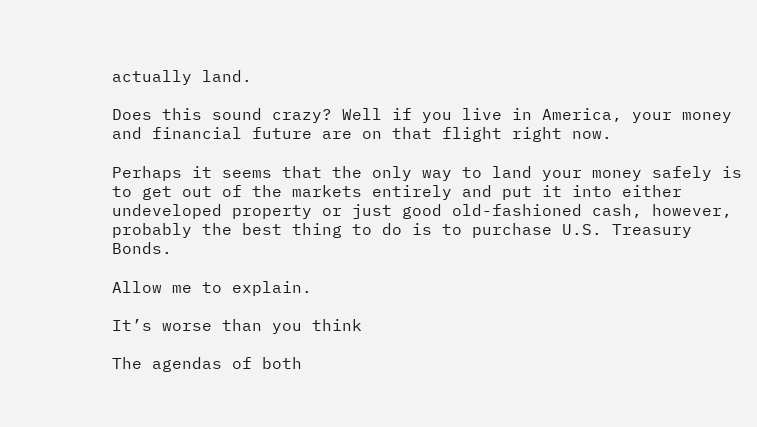actually land.

Does this sound crazy? Well if you live in America, your money and financial future are on that flight right now.

Perhaps it seems that the only way to land your money safely is to get out of the markets entirely and put it into either undeveloped property or just good old-fashioned cash, however, probably the best thing to do is to purchase U.S. Treasury Bonds.

Allow me to explain.

It’s worse than you think

The agendas of both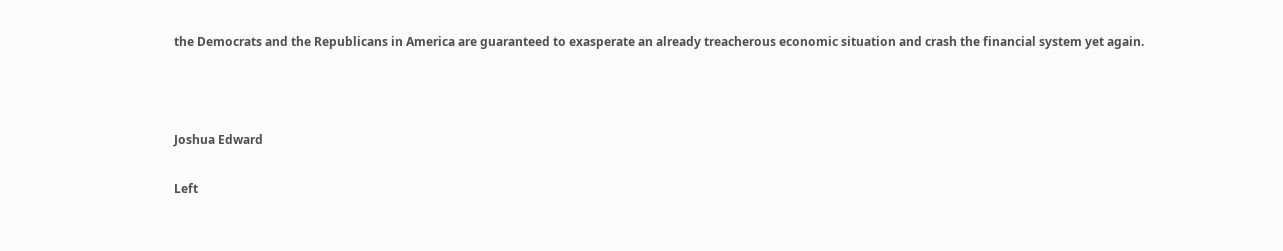the Democrats and the Republicans in America are guaranteed to exasperate an already treacherous economic situation and crash the financial system yet again.



Joshua Edward

Left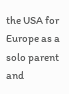the USA for Europe as a solo parent and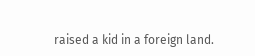raised a kid in a foreign land.